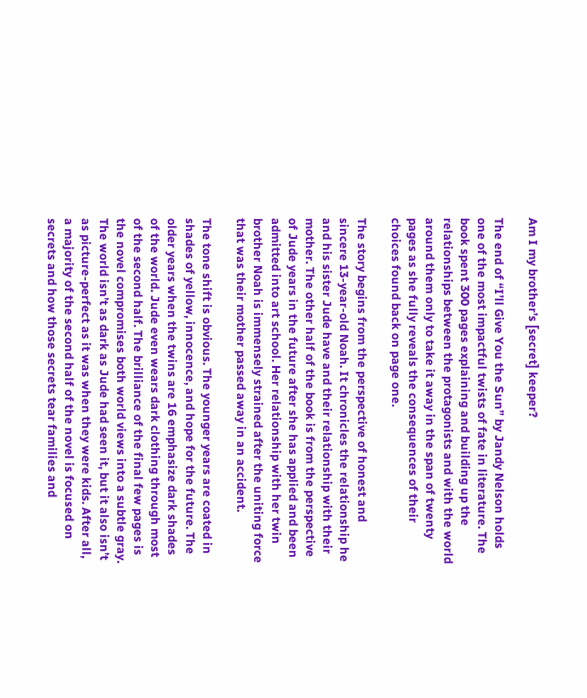Am I my brother’s [secret] keeper?

The end of “I’ll Give You the Sun” by Jandy Nelson holds one of the most impactful twists of fate in literature. The book spent 300 pages explaining and building up the relationships between the protagonists and with the world around them only to take it away in the span of twenty pages as she fully reveals the consequences of their choices found back on page one.

The story begins from the perspective of honest and sincere 13-year-old Noah. It chronicles the relationship he and his sister Jude have and their relationship with their mother. The other half of the book is from the perspective of Jude years in the future after she has applied and been admitted into art school. Her relationship with her twin brother Noah is immensely strained after the uniting force that was their mother passed away in an accident.

The tone shift is obvious. The younger years are coated in shades of yellow, innocence, and hope for the future. The older years when the twins are 16 emphasize dark shades of the world. Jude even wears dark clothing through most of the second half. The brilliance of the final few pages is the novel compromises both world views into a subtle gray. The world isn’t as dark as Jude had seen it, but it also isn’t as picture-perfect as it was when they were kids. After all, a majority of the second half of the novel is focused on secrets and how those secrets tear families and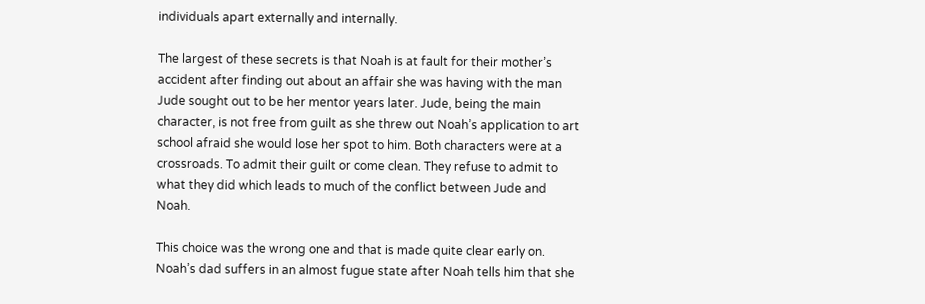individuals apart externally and internally.

The largest of these secrets is that Noah is at fault for their mother’s accident after finding out about an affair she was having with the man Jude sought out to be her mentor years later. Jude, being the main character, is not free from guilt as she threw out Noah’s application to art school afraid she would lose her spot to him. Both characters were at a crossroads. To admit their guilt or come clean. They refuse to admit to what they did which leads to much of the conflict between Jude and Noah.

This choice was the wrong one and that is made quite clear early on. Noah’s dad suffers in an almost fugue state after Noah tells him that she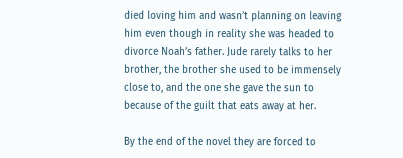died loving him and wasn’t planning on leaving him even though in reality she was headed to divorce Noah’s father. Jude rarely talks to her brother, the brother she used to be immensely close to, and the one she gave the sun to because of the guilt that eats away at her.

By the end of the novel they are forced to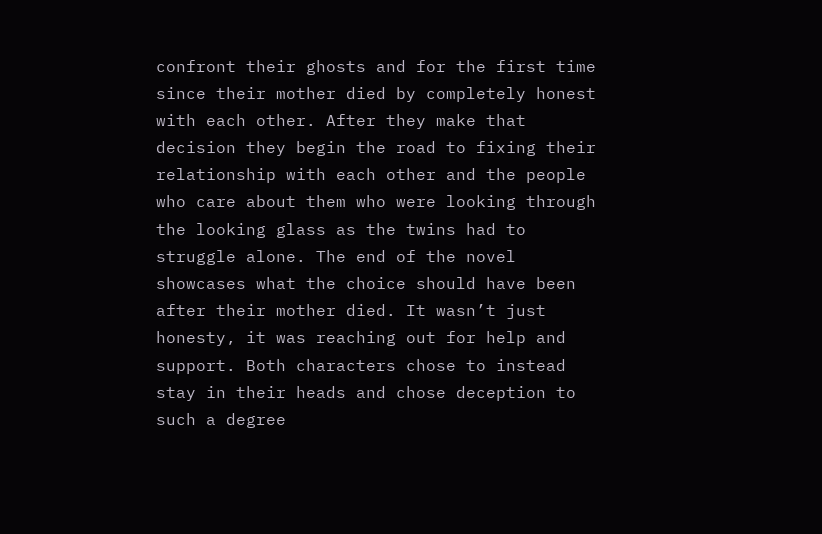confront their ghosts and for the first time since their mother died by completely honest with each other. After they make that decision they begin the road to fixing their relationship with each other and the people who care about them who were looking through the looking glass as the twins had to struggle alone. The end of the novel showcases what the choice should have been after their mother died. It wasn’t just honesty, it was reaching out for help and support. Both characters chose to instead stay in their heads and chose deception to such a degree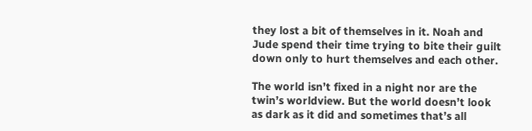they lost a bit of themselves in it. Noah and Jude spend their time trying to bite their guilt down only to hurt themselves and each other.

The world isn’t fixed in a night nor are the twin’s worldview. But the world doesn’t look as dark as it did and sometimes that’s all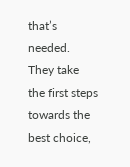that’s needed. They take the first steps towards the best choice,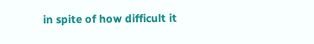in spite of how difficult it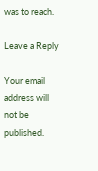was to reach.

Leave a Reply

Your email address will not be published.